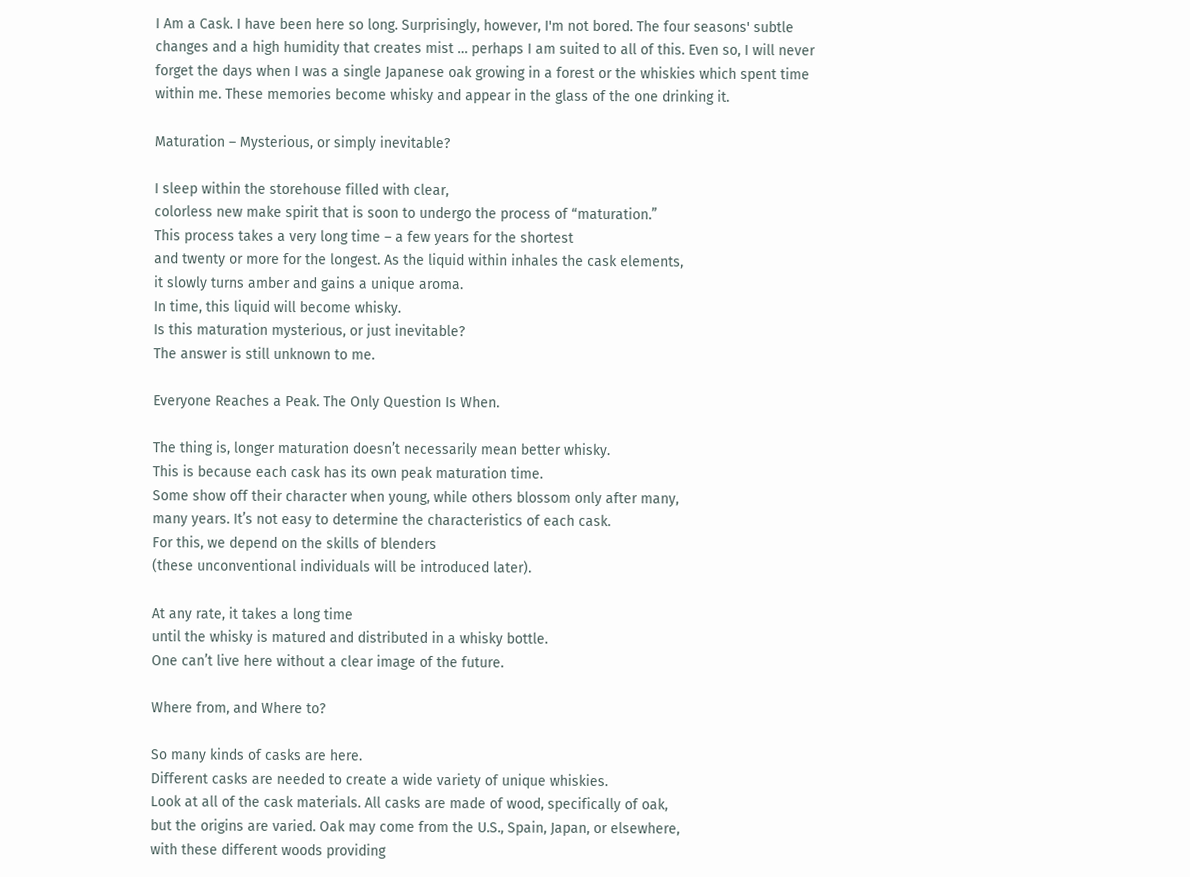I Am a Cask. I have been here so long. Surprisingly, however, I'm not bored. The four seasons' subtle changes and a high humidity that creates mist … perhaps I am suited to all of this. Even so, I will never forget the days when I was a single Japanese oak growing in a forest or the whiskies which spent time within me. These memories become whisky and appear in the glass of the one drinking it.

Maturation – Mysterious, or simply inevitable?

I sleep within the storehouse filled with clear,
colorless new make spirit that is soon to undergo the process of “maturation.”
This process takes a very long time – a few years for the shortest
and twenty or more for the longest. As the liquid within inhales the cask elements,
it slowly turns amber and gains a unique aroma.
In time, this liquid will become whisky.
Is this maturation mysterious, or just inevitable?
The answer is still unknown to me.

Everyone Reaches a Peak. The Only Question Is When.

The thing is, longer maturation doesn’t necessarily mean better whisky.
This is because each cask has its own peak maturation time.
Some show off their character when young, while others blossom only after many,
many years. It’s not easy to determine the characteristics of each cask.
For this, we depend on the skills of blenders
(these unconventional individuals will be introduced later).

At any rate, it takes a long time
until the whisky is matured and distributed in a whisky bottle.
One can’t live here without a clear image of the future.

Where from, and Where to?

So many kinds of casks are here.
Different casks are needed to create a wide variety of unique whiskies.
Look at all of the cask materials. All casks are made of wood, specifically of oak,
but the origins are varied. Oak may come from the U.S., Spain, Japan, or elsewhere,
with these different woods providing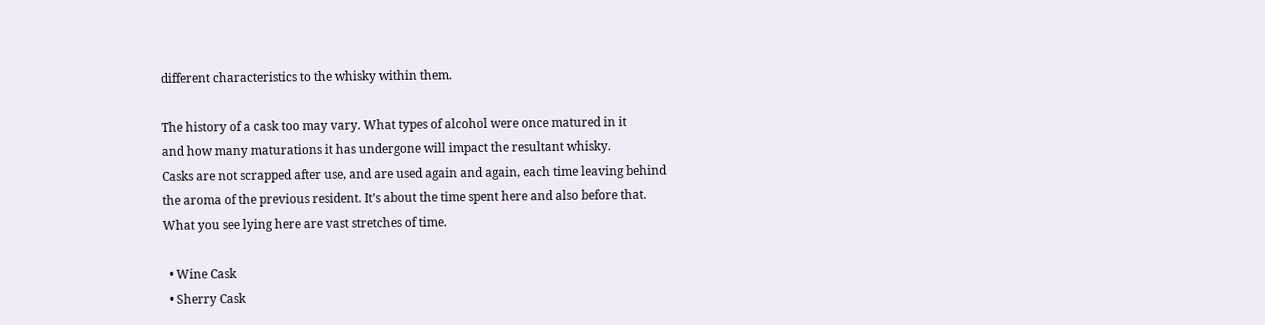different characteristics to the whisky within them.

The history of a cask too may vary. What types of alcohol were once matured in it
and how many maturations it has undergone will impact the resultant whisky.
Casks are not scrapped after use, and are used again and again, each time leaving behind
the aroma of the previous resident. It’s about the time spent here and also before that.
What you see lying here are vast stretches of time.

  • Wine Cask
  • Sherry Cask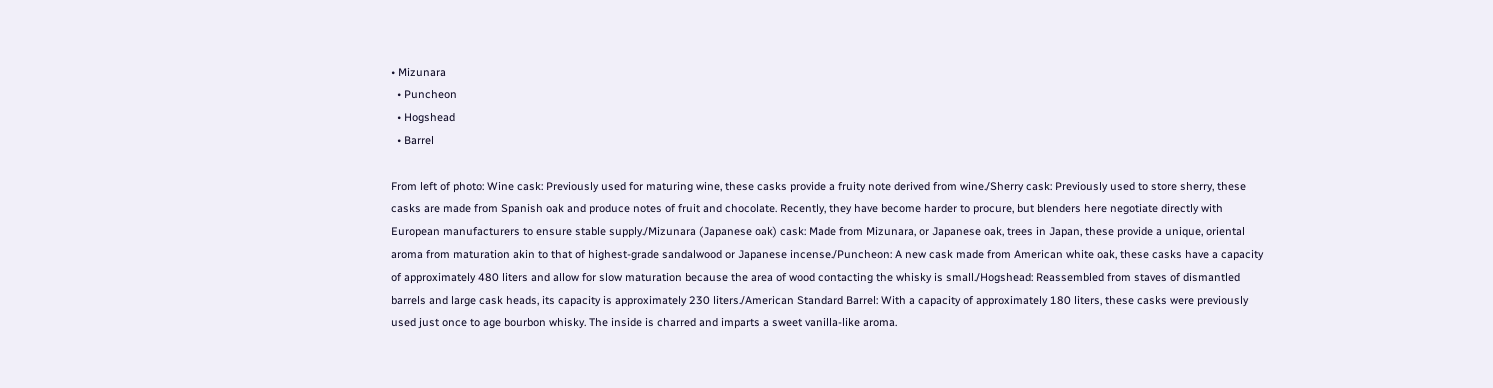• Mizunara
  • Puncheon
  • Hogshead
  • Barrel

From left of photo: Wine cask: Previously used for maturing wine, these casks provide a fruity note derived from wine./Sherry cask: Previously used to store sherry, these casks are made from Spanish oak and produce notes of fruit and chocolate. Recently, they have become harder to procure, but blenders here negotiate directly with European manufacturers to ensure stable supply./Mizunara (Japanese oak) cask: Made from Mizunara, or Japanese oak, trees in Japan, these provide a unique, oriental aroma from maturation akin to that of highest-grade sandalwood or Japanese incense./Puncheon: A new cask made from American white oak, these casks have a capacity of approximately 480 liters and allow for slow maturation because the area of wood contacting the whisky is small./Hogshead: Reassembled from staves of dismantled barrels and large cask heads, its capacity is approximately 230 liters./American Standard Barrel: With a capacity of approximately 180 liters, these casks were previously used just once to age bourbon whisky. The inside is charred and imparts a sweet vanilla-like aroma.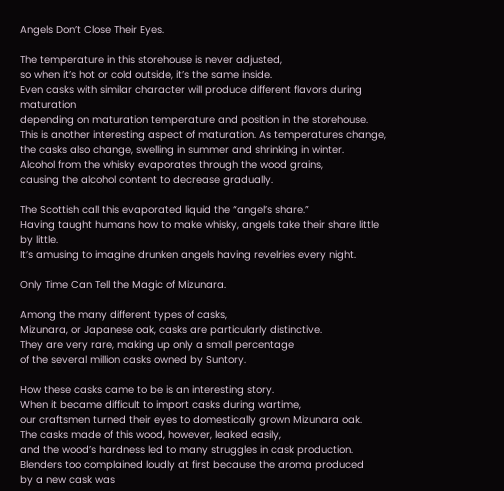Angels Don’t Close Their Eyes.

The temperature in this storehouse is never adjusted,
so when it’s hot or cold outside, it’s the same inside.
Even casks with similar character will produce different flavors during maturation
depending on maturation temperature and position in the storehouse.
This is another interesting aspect of maturation. As temperatures change,
the casks also change, swelling in summer and shrinking in winter.
Alcohol from the whisky evaporates through the wood grains,
causing the alcohol content to decrease gradually.

The Scottish call this evaporated liquid the “angel’s share.”
Having taught humans how to make whisky, angels take their share little by little.
It’s amusing to imagine drunken angels having revelries every night.

Only Time Can Tell the Magic of Mizunara.

Among the many different types of casks,
Mizunara, or Japanese oak, casks are particularly distinctive.
They are very rare, making up only a small percentage
of the several million casks owned by Suntory.

How these casks came to be is an interesting story.
When it became difficult to import casks during wartime,
our craftsmen turned their eyes to domestically grown Mizunara oak.
The casks made of this wood, however, leaked easily,
and the wood’s hardness led to many struggles in cask production.
Blenders too complained loudly at first because the aroma produced
by a new cask was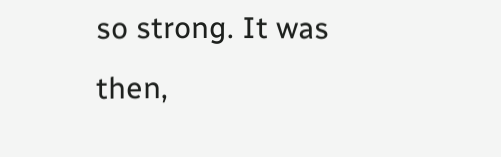so strong. It was then,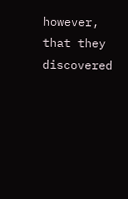however,
that they discovered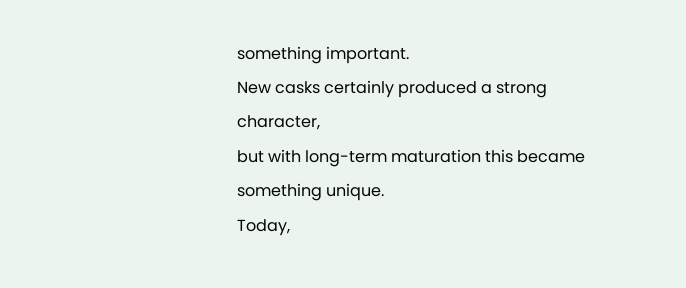something important.
New casks certainly produced a strong character,
but with long-term maturation this became something unique.
Today,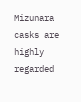Mizunara casks are highly regarded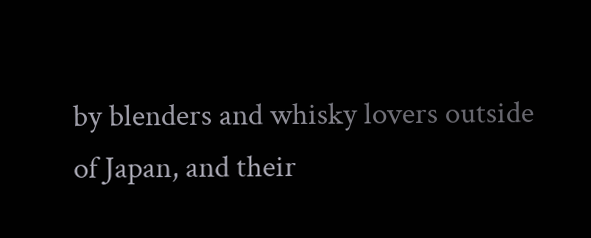by blenders and whisky lovers outside
of Japan, and their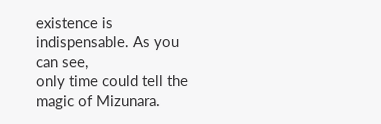existence is indispensable. As you can see,
only time could tell the magic of Mizunara.